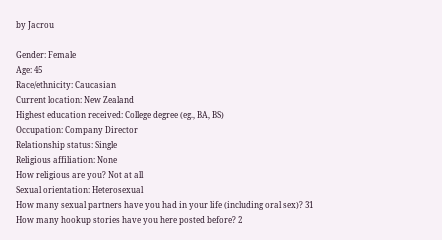by Jacrou

Gender: Female
Age: 45
Race/ethnicity: Caucasian
Current location: New Zealand
Highest education received: College degree (eg., BA, BS)
Occupation: Company Director
Relationship status: Single
Religious affiliation: None
How religious are you? Not at all
Sexual orientation: Heterosexual
How many sexual partners have you had in your life (including oral sex)? 31
How many hookup stories have you here posted before? 2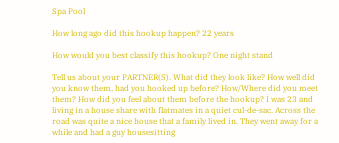Spa Pool

How long ago did this hookup happen? 22 years

How would you best classify this hookup? One night stand

Tell us about your PARTNER(S). What did they look like? How well did you know them, had you hooked up before? How/Where did you meet them? How did you feel about them before the hookup? I was 23 and living in a house share with flatmates in a quiet cul-de-sac. Across the road was quite a nice house that a family lived in. They went away for a while and had a guy housesitting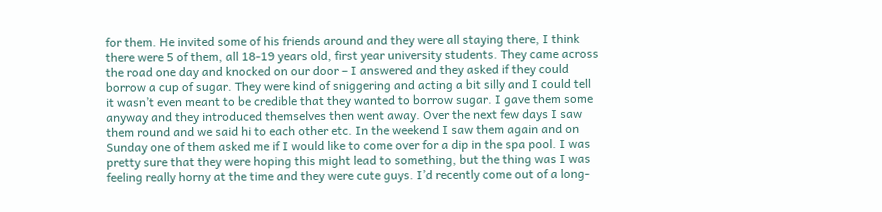for them. He invited some of his friends around and they were all staying there, I think there were 5 of them, all 18-19 years old, first year university students. They came across the road one day and knocked on our door – I answered and they asked if they could borrow a cup of sugar. They were kind of sniggering and acting a bit silly and I could tell it wasn’t even meant to be credible that they wanted to borrow sugar. I gave them some anyway and they introduced themselves then went away. Over the next few days I saw them round and we said hi to each other etc. In the weekend I saw them again and on Sunday one of them asked me if I would like to come over for a dip in the spa pool. I was pretty sure that they were hoping this might lead to something, but the thing was I was feeling really horny at the time and they were cute guys. I’d recently come out of a long-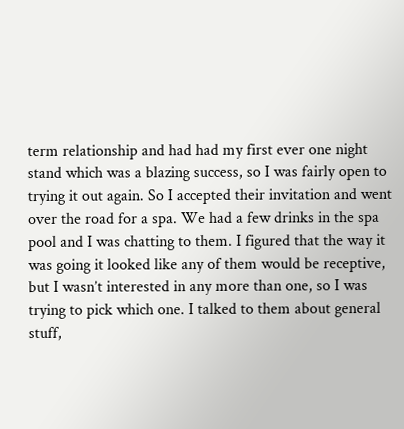term relationship and had had my first ever one night stand which was a blazing success, so I was fairly open to trying it out again. So I accepted their invitation and went over the road for a spa. We had a few drinks in the spa pool and I was chatting to them. I figured that the way it was going it looked like any of them would be receptive, but I wasn’t interested in any more than one, so I was trying to pick which one. I talked to them about general stuff,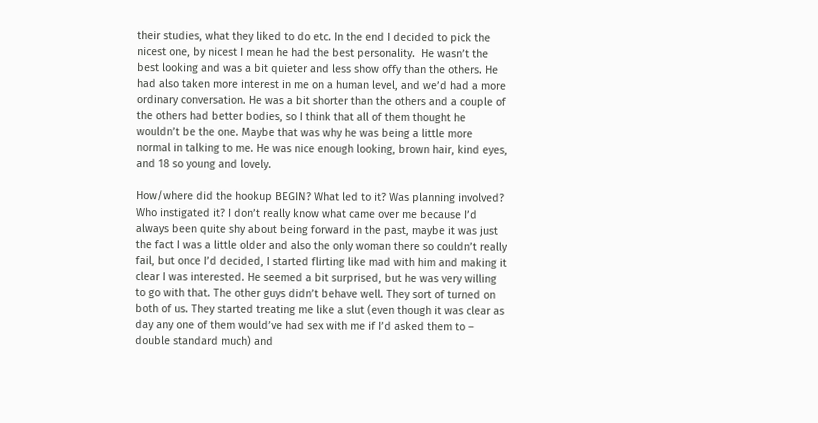their studies, what they liked to do etc. In the end I decided to pick the nicest one, by nicest I mean he had the best personality.  He wasn’t the best looking and was a bit quieter and less show offy than the others. He had also taken more interest in me on a human level, and we’d had a more ordinary conversation. He was a bit shorter than the others and a couple of the others had better bodies, so I think that all of them thought he wouldn’t be the one. Maybe that was why he was being a little more normal in talking to me. He was nice enough looking, brown hair, kind eyes, and 18 so young and lovely.

How/where did the hookup BEGIN? What led to it? Was planning involved? Who instigated it? I don’t really know what came over me because I’d always been quite shy about being forward in the past, maybe it was just the fact I was a little older and also the only woman there so couldn’t really fail, but once I’d decided, I started flirting like mad with him and making it clear I was interested. He seemed a bit surprised, but he was very willing to go with that. The other guys didn’t behave well. They sort of turned on both of us. They started treating me like a slut (even though it was clear as day any one of them would’ve had sex with me if I’d asked them to – double standard much) and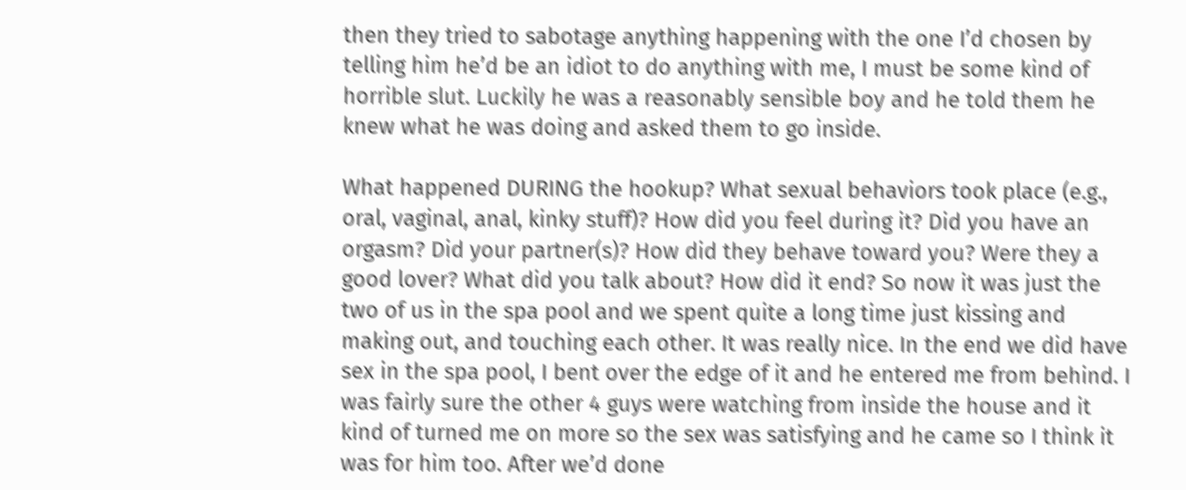then they tried to sabotage anything happening with the one I’d chosen by telling him he’d be an idiot to do anything with me, I must be some kind of horrible slut. Luckily he was a reasonably sensible boy and he told them he knew what he was doing and asked them to go inside.

What happened DURING the hookup? What sexual behaviors took place (e.g., oral, vaginal, anal, kinky stuff)? How did you feel during it? Did you have an orgasm? Did your partner(s)? How did they behave toward you? Were they a good lover? What did you talk about? How did it end? So now it was just the two of us in the spa pool and we spent quite a long time just kissing and making out, and touching each other. It was really nice. In the end we did have sex in the spa pool, I bent over the edge of it and he entered me from behind. I was fairly sure the other 4 guys were watching from inside the house and it kind of turned me on more so the sex was satisfying and he came so I think it was for him too. After we’d done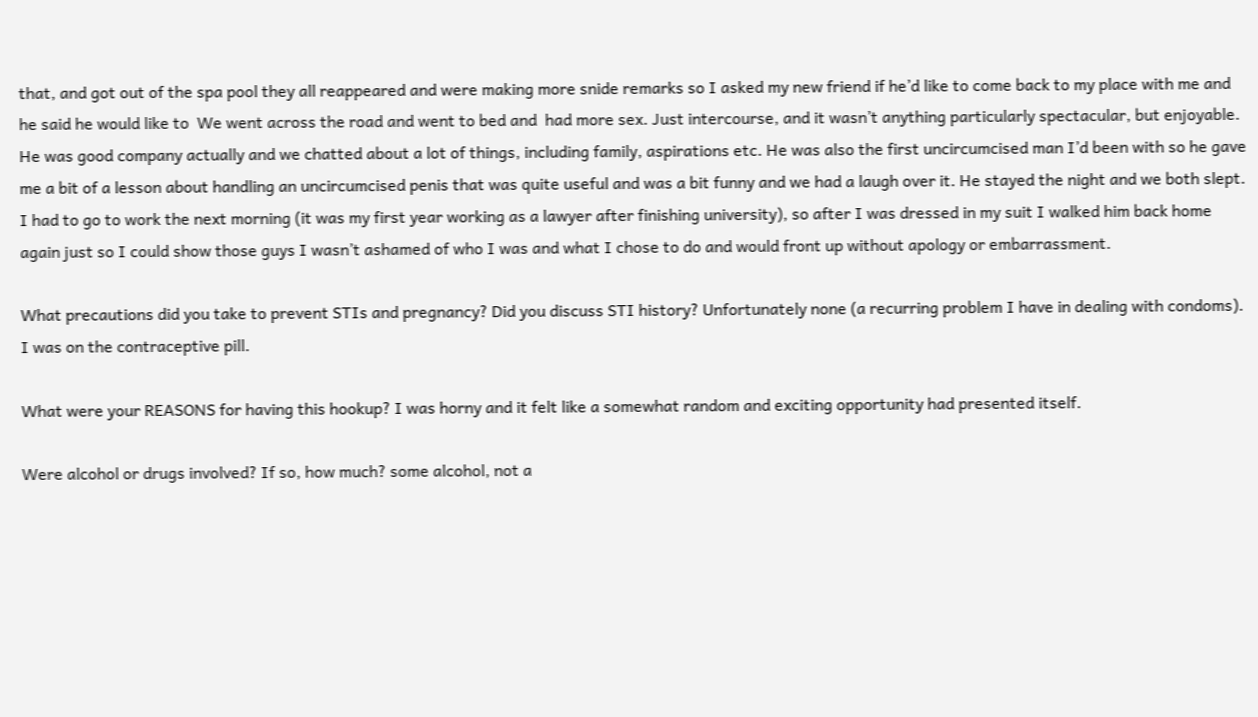that, and got out of the spa pool they all reappeared and were making more snide remarks so I asked my new friend if he’d like to come back to my place with me and he said he would like to  We went across the road and went to bed and  had more sex. Just intercourse, and it wasn’t anything particularly spectacular, but enjoyable. He was good company actually and we chatted about a lot of things, including family, aspirations etc. He was also the first uncircumcised man I’d been with so he gave me a bit of a lesson about handling an uncircumcised penis that was quite useful and was a bit funny and we had a laugh over it. He stayed the night and we both slept. I had to go to work the next morning (it was my first year working as a lawyer after finishing university), so after I was dressed in my suit I walked him back home again just so I could show those guys I wasn’t ashamed of who I was and what I chose to do and would front up without apology or embarrassment.

What precautions did you take to prevent STIs and pregnancy? Did you discuss STI history? Unfortunately none (a recurring problem I have in dealing with condoms). I was on the contraceptive pill.

What were your REASONS for having this hookup? I was horny and it felt like a somewhat random and exciting opportunity had presented itself.

Were alcohol or drugs involved? If so, how much? some alcohol, not a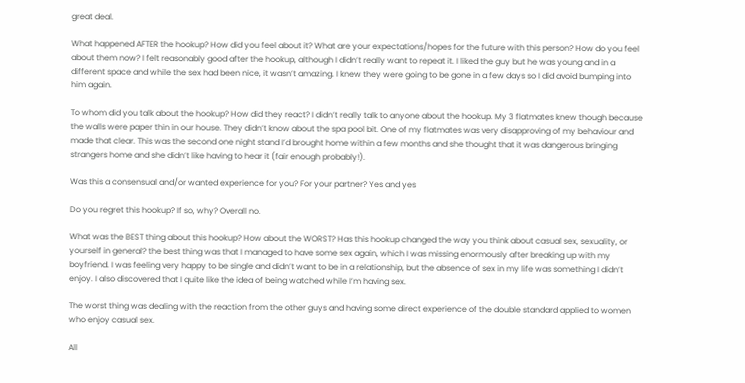great deal.

What happened AFTER the hookup? How did you feel about it? What are your expectations/hopes for the future with this person? How do you feel about them now? I felt reasonably good after the hookup, although I didn’t really want to repeat it. I liked the guy but he was young and in a different space and while the sex had been nice, it wasn’t amazing. I knew they were going to be gone in a few days so I did avoid bumping into him again.

To whom did you talk about the hookup? How did they react? I didn’t really talk to anyone about the hookup. My 3 flatmates knew though because the walls were paper thin in our house. They didn’t know about the spa pool bit. One of my flatmates was very disapproving of my behaviour and made that clear. This was the second one night stand I’d brought home within a few months and she thought that it was dangerous bringing strangers home and she didn’t like having to hear it (fair enough probably!).

Was this a consensual and/or wanted experience for you? For your partner? Yes and yes

Do you regret this hookup? If so, why? Overall no.

What was the BEST thing about this hookup? How about the WORST? Has this hookup changed the way you think about casual sex, sexuality, or yourself in general? the best thing was that I managed to have some sex again, which I was missing enormously after breaking up with my boyfriend. I was feeling very happy to be single and didn’t want to be in a relationship, but the absence of sex in my life was something I didn’t enjoy. I also discovered that I quite like the idea of being watched while I’m having sex.

The worst thing was dealing with the reaction from the other guys and having some direct experience of the double standard applied to women who enjoy casual sex.

All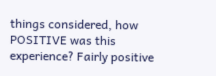things considered, how POSITIVE was this experience? Fairly positive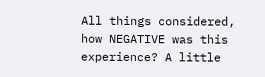All things considered, how NEGATIVE was this experience? A little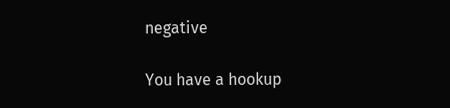negative

You have a hookup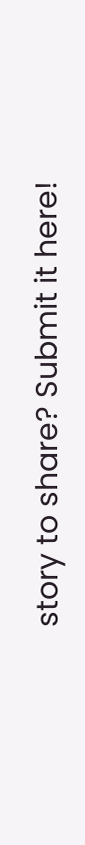story to share? Submit it here!